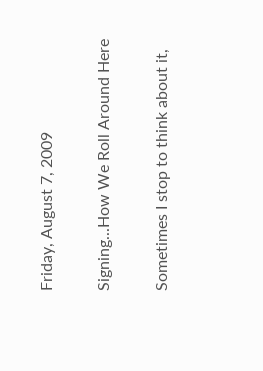Friday, August 7, 2009

Signing...How We Roll Around Here

Sometimes I stop to think about it,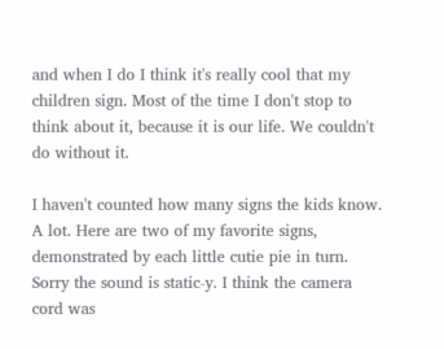and when I do I think it's really cool that my children sign. Most of the time I don't stop to think about it, because it is our life. We couldn't do without it.

I haven't counted how many signs the kids know. A lot. Here are two of my favorite signs, demonstrated by each little cutie pie in turn. Sorry the sound is static-y. I think the camera cord was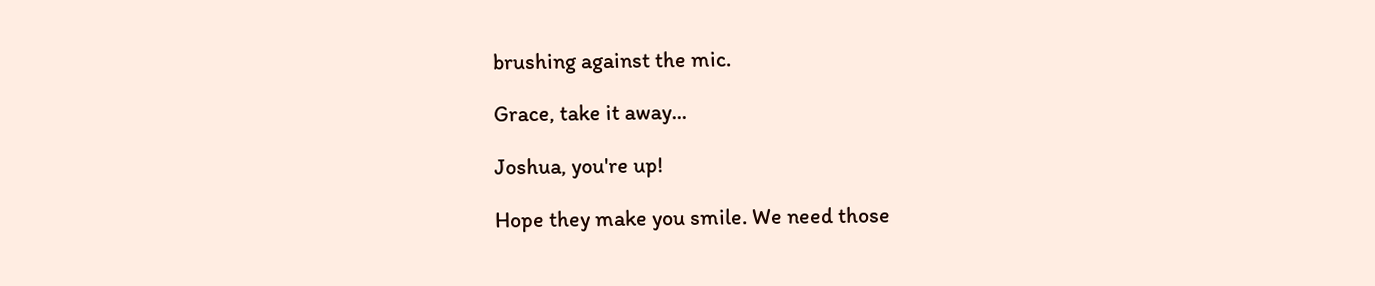brushing against the mic.

Grace, take it away...

Joshua, you're up!

Hope they make you smile. We need those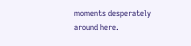moments desperately around here.